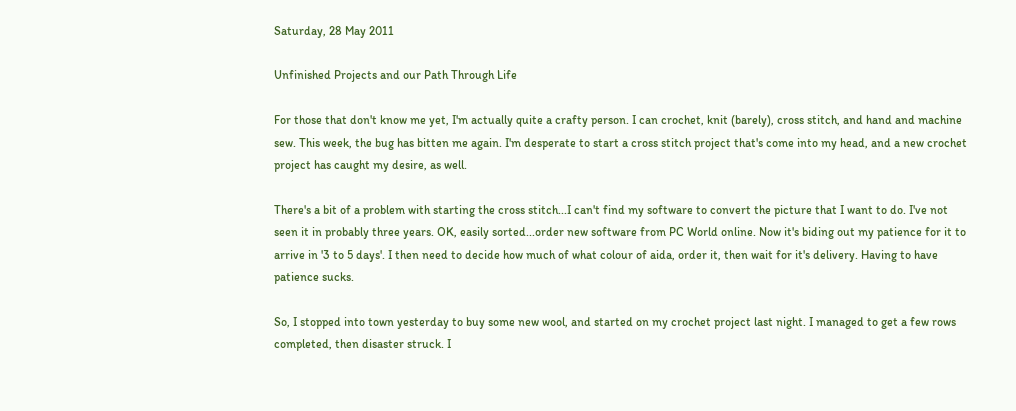Saturday, 28 May 2011

Unfinished Projects and our Path Through Life

For those that don't know me yet, I'm actually quite a crafty person. I can crochet, knit (barely), cross stitch, and hand and machine sew. This week, the bug has bitten me again. I'm desperate to start a cross stitch project that's come into my head, and a new crochet project has caught my desire, as well.

There's a bit of a problem with starting the cross stitch...I can't find my software to convert the picture that I want to do. I've not seen it in probably three years. OK, easily sorted...order new software from PC World online. Now it's biding out my patience for it to arrive in '3 to 5 days'. I then need to decide how much of what colour of aida, order it, then wait for it's delivery. Having to have patience sucks.

So, I stopped into town yesterday to buy some new wool, and started on my crochet project last night. I managed to get a few rows completed, then disaster struck. I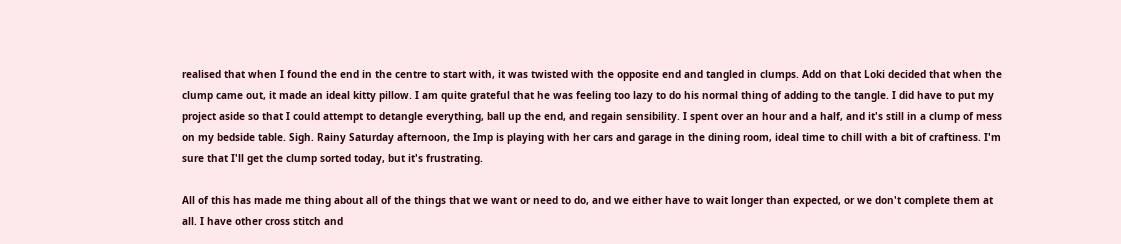realised that when I found the end in the centre to start with, it was twisted with the opposite end and tangled in clumps. Add on that Loki decided that when the clump came out, it made an ideal kitty pillow. I am quite grateful that he was feeling too lazy to do his normal thing of adding to the tangle. I did have to put my project aside so that I could attempt to detangle everything, ball up the end, and regain sensibility. I spent over an hour and a half, and it's still in a clump of mess on my bedside table. Sigh. Rainy Saturday afternoon, the Imp is playing with her cars and garage in the dining room, ideal time to chill with a bit of craftiness. I'm sure that I'll get the clump sorted today, but it's frustrating.

All of this has made me thing about all of the things that we want or need to do, and we either have to wait longer than expected, or we don't complete them at all. I have other cross stitch and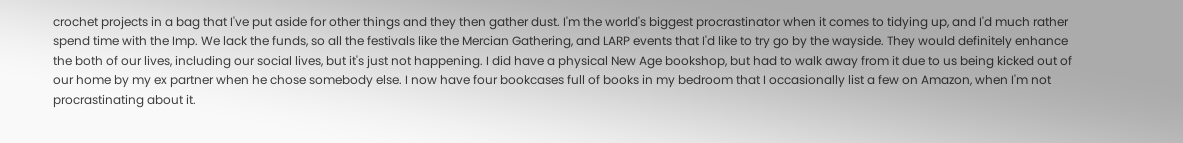crochet projects in a bag that I've put aside for other things and they then gather dust. I'm the world's biggest procrastinator when it comes to tidying up, and I'd much rather spend time with the Imp. We lack the funds, so all the festivals like the Mercian Gathering, and LARP events that I'd like to try go by the wayside. They would definitely enhance the both of our lives, including our social lives, but it's just not happening. I did have a physical New Age bookshop, but had to walk away from it due to us being kicked out of our home by my ex partner when he chose somebody else. I now have four bookcases full of books in my bedroom that I occasionally list a few on Amazon, when I'm not procrastinating about it.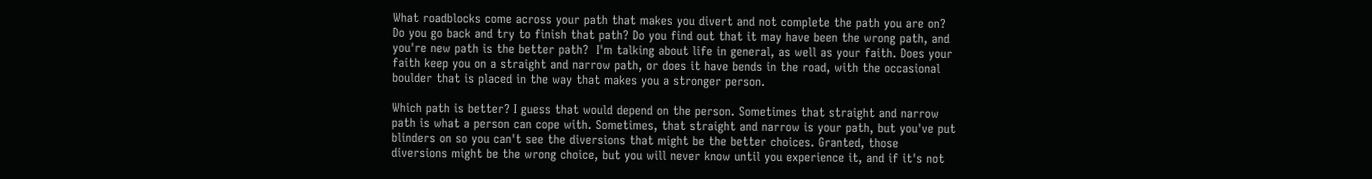What roadblocks come across your path that makes you divert and not complete the path you are on? Do you go back and try to finish that path? Do you find out that it may have been the wrong path, and you're new path is the better path?  I'm talking about life in general, as well as your faith. Does your faith keep you on a straight and narrow path, or does it have bends in the road, with the occasional boulder that is placed in the way that makes you a stronger person.

Which path is better? I guess that would depend on the person. Sometimes that straight and narrow path is what a person can cope with. Sometimes, that straight and narrow is your path, but you've put blinders on so you can't see the diversions that might be the better choices. Granted, those diversions might be the wrong choice, but you will never know until you experience it, and if it's not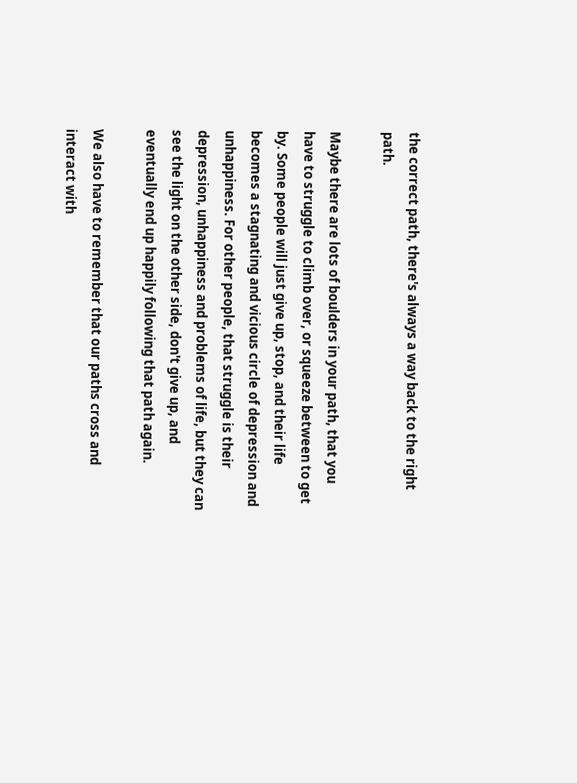the correct path, there's always a way back to the right path.

Maybe there are lots of boulders in your path, that you have to struggle to climb over, or squeeze between to get by. Some people will just give up, stop, and their life becomes a stagnating and vicious circle of depression and unhappiness. For other people, that struggle is their depression, unhappiness and problems of life, but they can see the light on the other side, don't give up, and eventually end up happily following that path again.

We also have to remember that our paths cross and interact with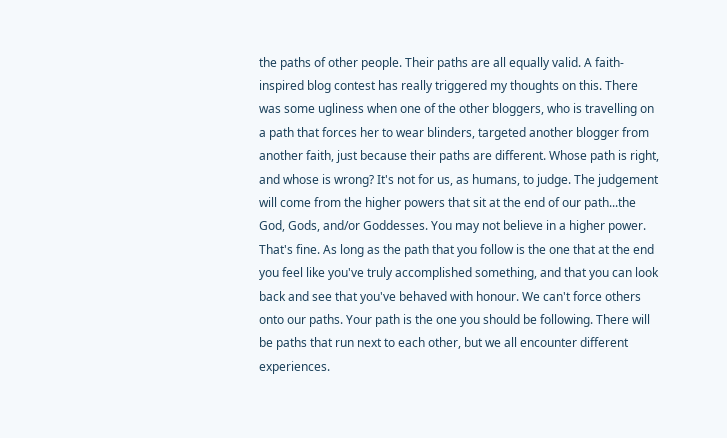the paths of other people. Their paths are all equally valid. A faith-inspired blog contest has really triggered my thoughts on this. There was some ugliness when one of the other bloggers, who is travelling on a path that forces her to wear blinders, targeted another blogger from another faith, just because their paths are different. Whose path is right, and whose is wrong? It's not for us, as humans, to judge. The judgement will come from the higher powers that sit at the end of our path...the God, Gods, and/or Goddesses. You may not believe in a higher power. That's fine. As long as the path that you follow is the one that at the end you feel like you've truly accomplished something, and that you can look back and see that you've behaved with honour. We can't force others onto our paths. Your path is the one you should be following. There will be paths that run next to each other, but we all encounter different experiences.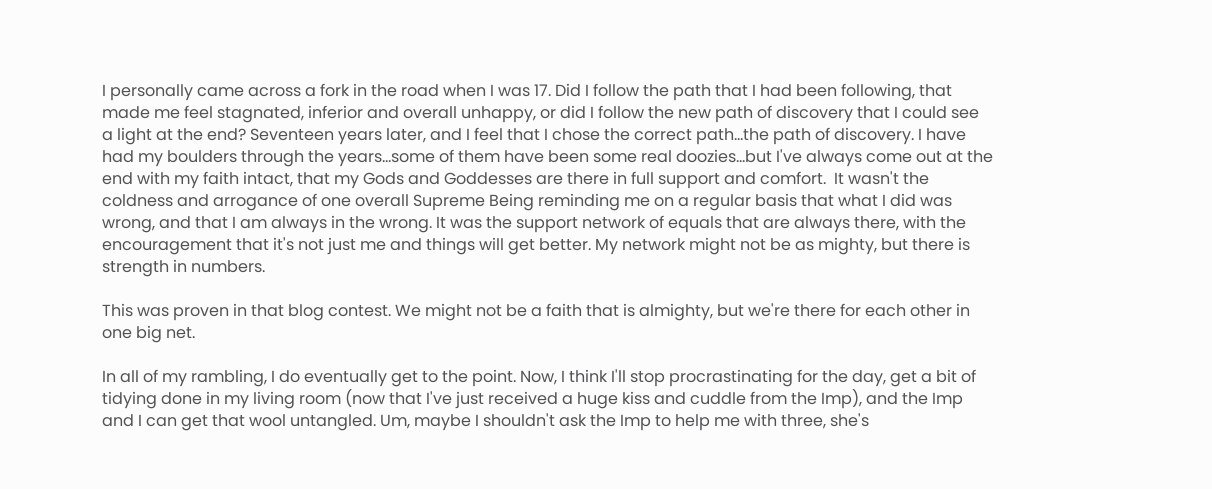I personally came across a fork in the road when I was 17. Did I follow the path that I had been following, that made me feel stagnated, inferior and overall unhappy, or did I follow the new path of discovery that I could see a light at the end? Seventeen years later, and I feel that I chose the correct path...the path of discovery. I have had my boulders through the years...some of them have been some real doozies...but I've always come out at the end with my faith intact, that my Gods and Goddesses are there in full support and comfort.  It wasn't the coldness and arrogance of one overall Supreme Being reminding me on a regular basis that what I did was wrong, and that I am always in the wrong. It was the support network of equals that are always there, with the encouragement that it's not just me and things will get better. My network might not be as mighty, but there is strength in numbers.

This was proven in that blog contest. We might not be a faith that is almighty, but we're there for each other in one big net.

In all of my rambling, I do eventually get to the point. Now, I think I'll stop procrastinating for the day, get a bit of tidying done in my living room (now that I've just received a huge kiss and cuddle from the Imp), and the Imp and I can get that wool untangled. Um, maybe I shouldn't ask the Imp to help me with three, she's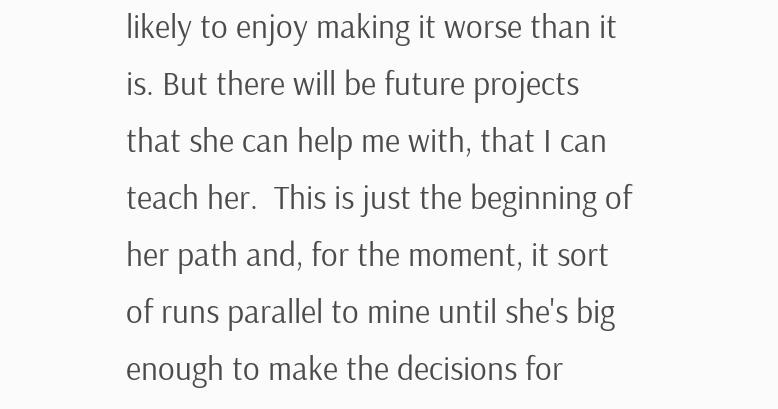likely to enjoy making it worse than it is. But there will be future projects that she can help me with, that I can teach her.  This is just the beginning of her path and, for the moment, it sort of runs parallel to mine until she's big enough to make the decisions for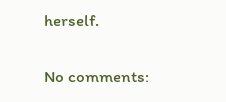herself.


No comments: